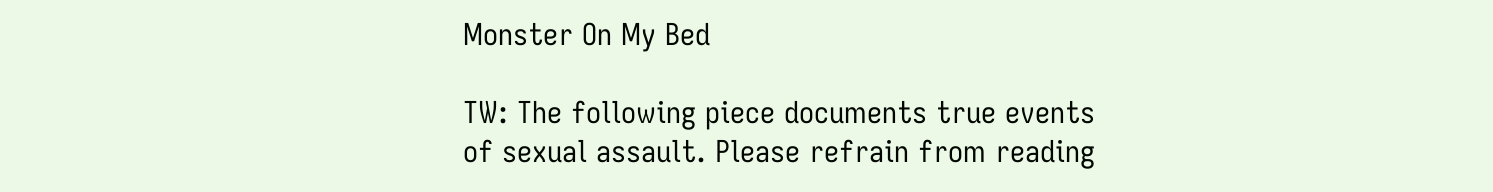Monster On My Bed

TW: The following piece documents true events of sexual assault. Please refrain from reading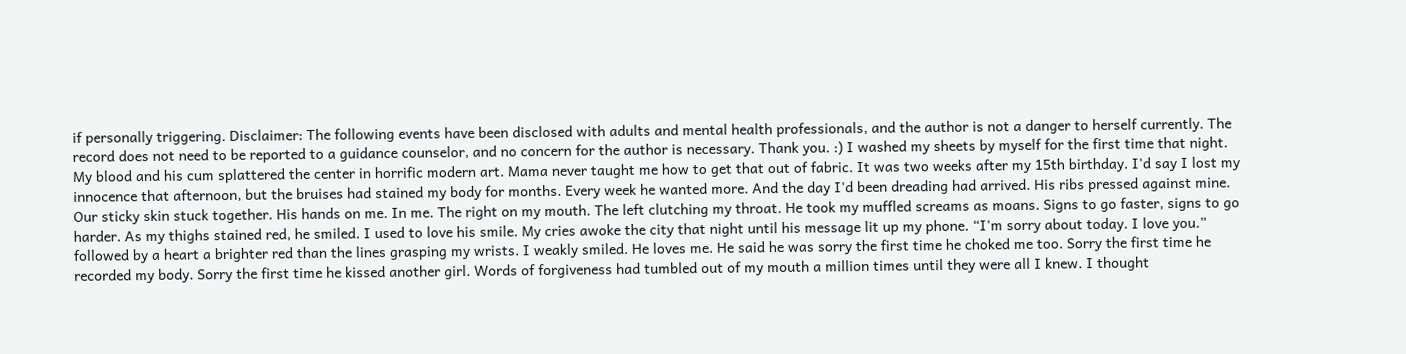if personally triggering. Disclaimer: The following events have been disclosed with adults and mental health professionals, and the author is not a danger to herself currently. The record does not need to be reported to a guidance counselor, and no concern for the author is necessary. Thank you. :) I washed my sheets by myself for the first time that night. My blood and his cum splattered the center in horrific modern art. Mama never taught me how to get that out of fabric. It was two weeks after my 15th birthday. I'd say I lost my innocence that afternoon, but the bruises had stained my body for months. Every week he wanted more. And the day I'd been dreading had arrived. His ribs pressed against mine. Our sticky skin stuck together. His hands on me. In me. The right on my mouth. The left clutching my throat. He took my muffled screams as moans. Signs to go faster, signs to go harder. As my thighs stained red, he smiled. I used to love his smile. My cries awoke the city that night until his message lit up my phone. “I'm sorry about today. I love you.” followed by a heart a brighter red than the lines grasping my wrists. I weakly smiled. He loves me. He said he was sorry the first time he choked me too. Sorry the first time he recorded my body. Sorry the first time he kissed another girl. Words of forgiveness had tumbled out of my mouth a million times until they were all I knew. I thought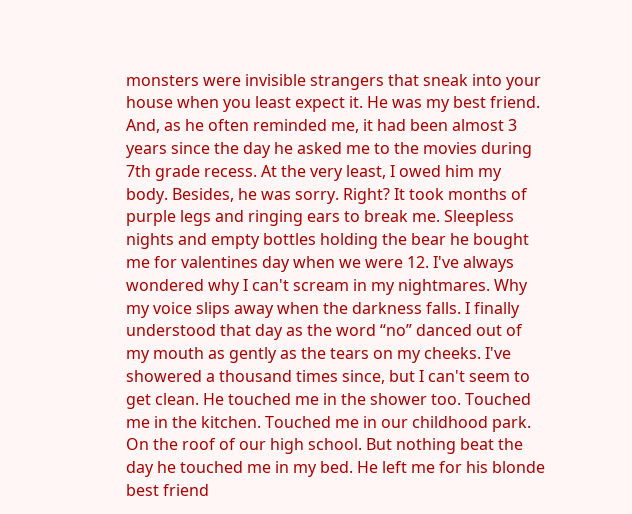monsters were invisible strangers that sneak into your house when you least expect it. He was my best friend. And, as he often reminded me, it had been almost 3 years since the day he asked me to the movies during 7th grade recess. At the very least, I owed him my body. Besides, he was sorry. Right? It took months of purple legs and ringing ears to break me. Sleepless nights and empty bottles holding the bear he bought me for valentines day when we were 12. I've always wondered why I can't scream in my nightmares. Why my voice slips away when the darkness falls. I finally understood that day as the word “no” danced out of my mouth as gently as the tears on my cheeks. I've showered a thousand times since, but I can't seem to get clean. He touched me in the shower too. Touched me in the kitchen. Touched me in our childhood park. On the roof of our high school. But nothing beat the day he touched me in my bed. He left me for his blonde best friend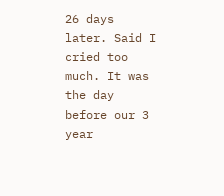26 days later. Said I cried too much. It was the day before our 3 year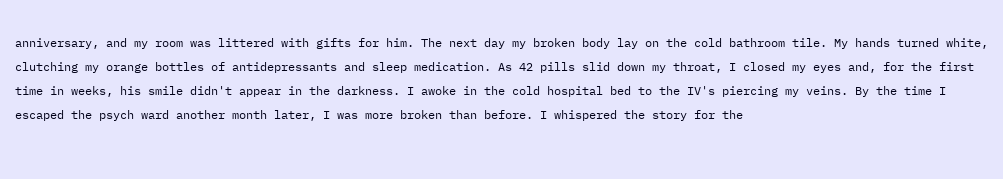anniversary, and my room was littered with gifts for him. The next day my broken body lay on the cold bathroom tile. My hands turned white, clutching my orange bottles of antidepressants and sleep medication. As 42 pills slid down my throat, I closed my eyes and, for the first time in weeks, his smile didn't appear in the darkness. I awoke in the cold hospital bed to the IV's piercing my veins. By the time I escaped the psych ward another month later, I was more broken than before. I whispered the story for the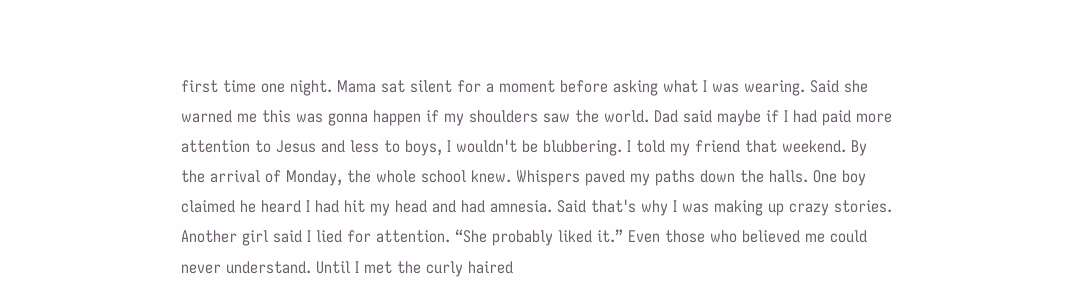first time one night. Mama sat silent for a moment before asking what I was wearing. Said she warned me this was gonna happen if my shoulders saw the world. Dad said maybe if I had paid more attention to Jesus and less to boys, I wouldn't be blubbering. I told my friend that weekend. By the arrival of Monday, the whole school knew. Whispers paved my paths down the halls. One boy claimed he heard I had hit my head and had amnesia. Said that's why I was making up crazy stories. Another girl said I lied for attention. “She probably liked it.” Even those who believed me could never understand. Until I met the curly haired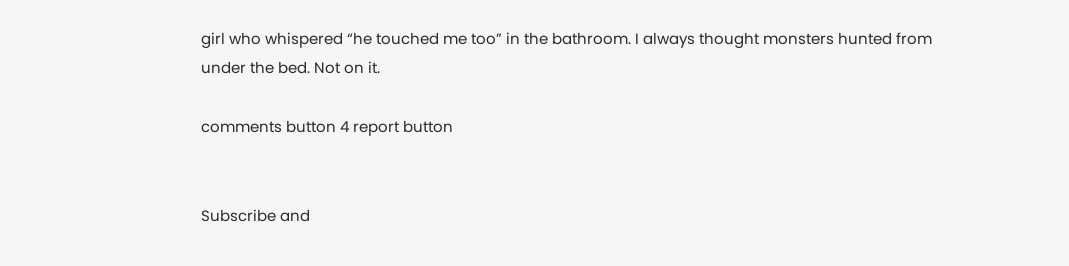girl who whispered “he touched me too” in the bathroom. I always thought monsters hunted from under the bed. Not on it.

comments button 4 report button


Subscribe and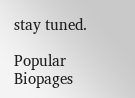stay tuned.

Popular Biopages